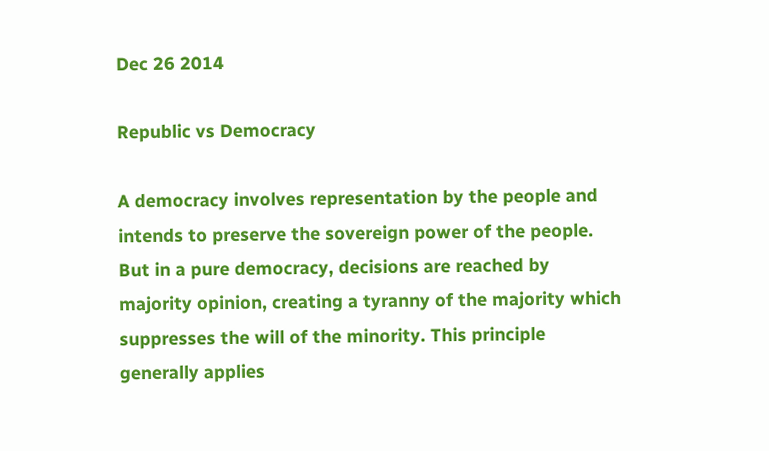Dec 26 2014

Republic vs Democracy

A democracy involves representation by the people and intends to preserve the sovereign power of the people. But in a pure democracy, decisions are reached by majority opinion, creating a tyranny of the majority which suppresses the will of the minority. This principle generally applies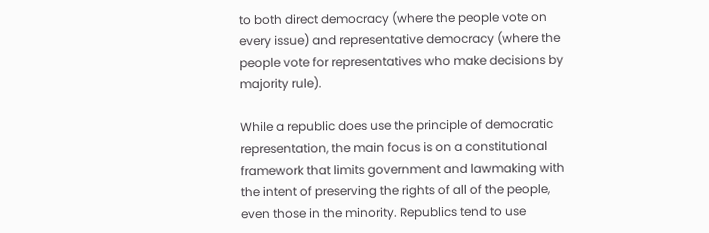to both direct democracy (where the people vote on every issue) and representative democracy (where the people vote for representatives who make decisions by majority rule).

While a republic does use the principle of democratic representation, the main focus is on a constitutional framework that limits government and lawmaking with the intent of preserving the rights of all of the people, even those in the minority. Republics tend to use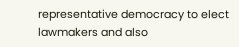representative democracy to elect lawmakers and also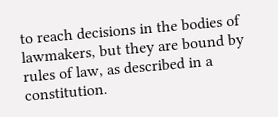to reach decisions in the bodies of lawmakers, but they are bound by rules of law, as described in a constitution.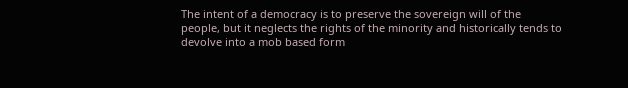The intent of a democracy is to preserve the sovereign will of the people, but it neglects the rights of the minority and historically tends to devolve into a mob based form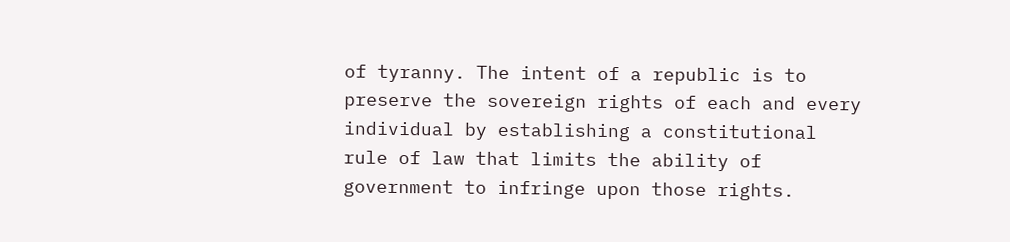of tyranny. The intent of a republic is to preserve the sovereign rights of each and every individual by establishing a constitutional rule of law that limits the ability of government to infringe upon those rights.